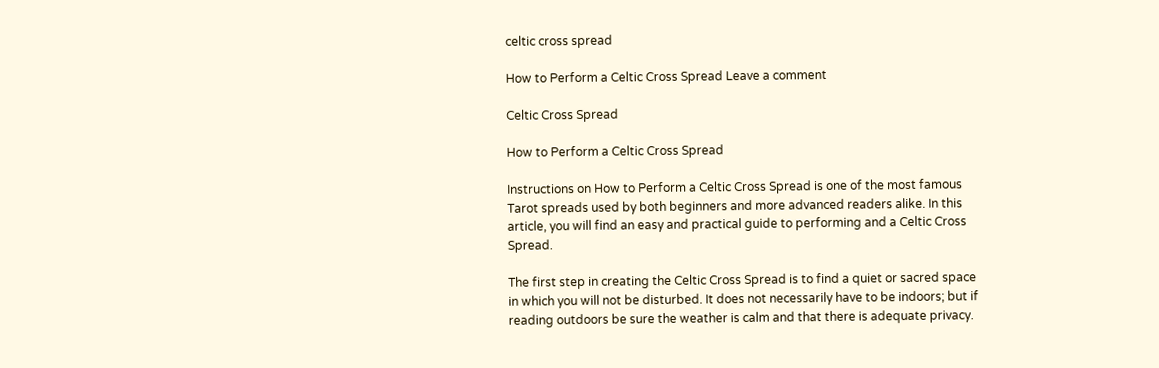celtic cross spread

How to Perform a Celtic Cross Spread Leave a comment

Celtic Cross Spread

How to Perform a Celtic Cross Spread

Instructions on How to Perform a Celtic Cross Spread is one of the most famous Tarot spreads used by both beginners and more advanced readers alike. In this article, you will find an easy and practical guide to performing and a Celtic Cross Spread.

The first step in creating the Celtic Cross Spread is to find a quiet or sacred space in which you will not be disturbed. It does not necessarily have to be indoors; but if reading outdoors be sure the weather is calm and that there is adequate privacy.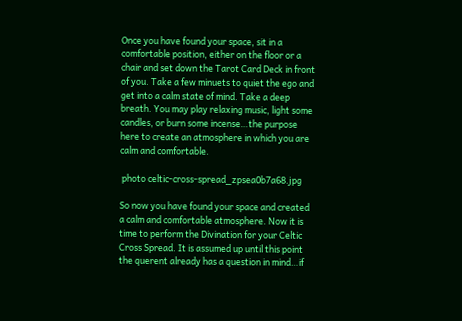Once you have found your space, sit in a comfortable position, either on the floor or a chair and set down the Tarot Card Deck in front of you. Take a few minuets to quiet the ego and get into a calm state of mind. Take a deep breath. You may play relaxing music, light some candles, or burn some incense…the purpose here to create an atmosphere in which you are calm and comfortable.

 photo celtic-cross-spread_zpsea0b7a68.jpg

So now you have found your space and created a calm and comfortable atmosphere. Now it is time to perform the Divination for your Celtic Cross Spread. It is assumed up until this point the querent already has a question in mind…if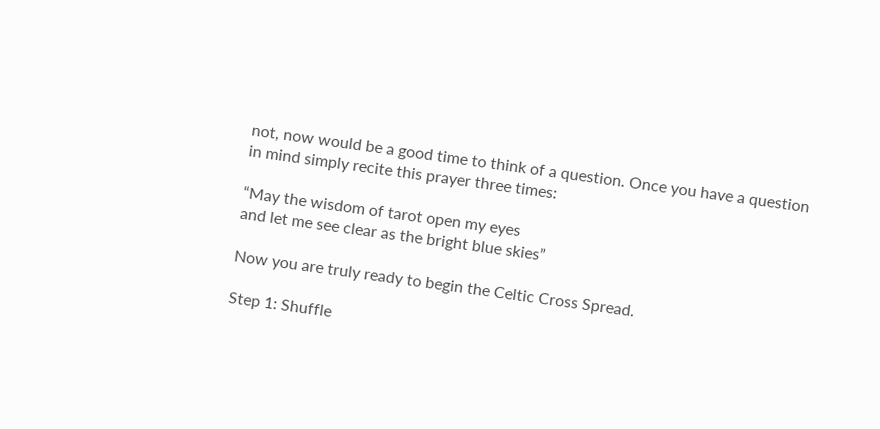not, now would be a good time to think of a question. Once you have a question in mind simply recite this prayer three times:

“May the wisdom of tarot open my eyes
and let me see clear as the bright blue skies”

Now you are truly ready to begin the Celtic Cross Spread.

Step 1: Shuffle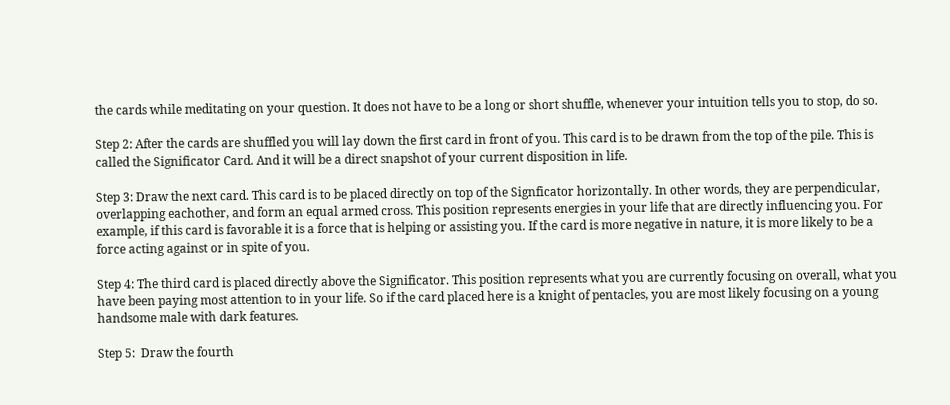the cards while meditating on your question. It does not have to be a long or short shuffle, whenever your intuition tells you to stop, do so.

Step 2: After the cards are shuffled you will lay down the first card in front of you. This card is to be drawn from the top of the pile. This is called the Significator Card. And it will be a direct snapshot of your current disposition in life.

Step 3: Draw the next card. This card is to be placed directly on top of the Signficator horizontally. In other words, they are perpendicular, overlapping eachother, and form an equal armed cross. This position represents energies in your life that are directly influencing you. For example, if this card is favorable it is a force that is helping or assisting you. If the card is more negative in nature, it is more likely to be a force acting against or in spite of you.

Step 4: The third card is placed directly above the Significator. This position represents what you are currently focusing on overall, what you have been paying most attention to in your life. So if the card placed here is a knight of pentacles, you are most likely focusing on a young handsome male with dark features.

Step 5:  Draw the fourth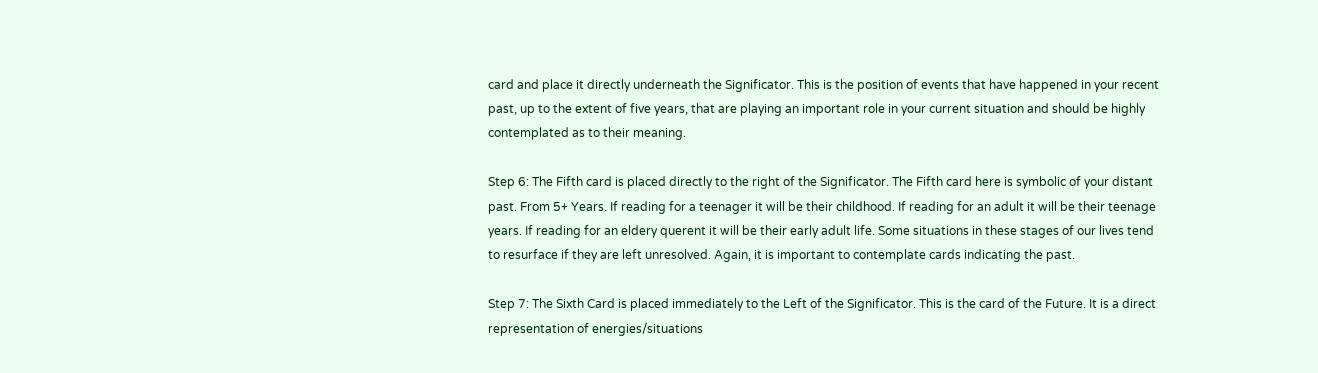card and place it directly underneath the Significator. This is the position of events that have happened in your recent past, up to the extent of five years, that are playing an important role in your current situation and should be highly contemplated as to their meaning.

Step 6: The Fifth card is placed directly to the right of the Significator. The Fifth card here is symbolic of your distant past. From 5+ Years. If reading for a teenager it will be their childhood. If reading for an adult it will be their teenage years. If reading for an eldery querent it will be their early adult life. Some situations in these stages of our lives tend to resurface if they are left unresolved. Again, it is important to contemplate cards indicating the past.

Step 7: The Sixth Card is placed immediately to the Left of the Significator. This is the card of the Future. It is a direct representation of energies/situations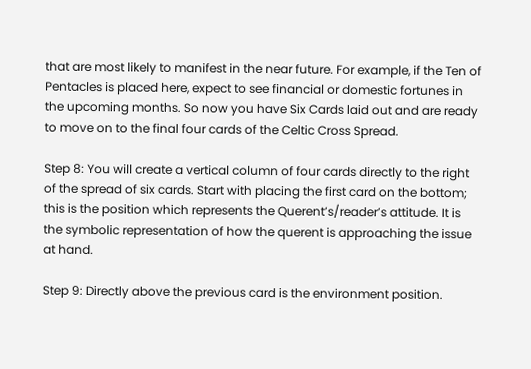that are most likely to manifest in the near future. For example, if the Ten of Pentacles is placed here, expect to see financial or domestic fortunes in the upcoming months. So now you have Six Cards laid out and are ready to move on to the final four cards of the Celtic Cross Spread.

Step 8: You will create a vertical column of four cards directly to the right of the spread of six cards. Start with placing the first card on the bottom; this is the position which represents the Querent’s/reader’s attitude. It is the symbolic representation of how the querent is approaching the issue at hand.

Step 9: Directly above the previous card is the environment position.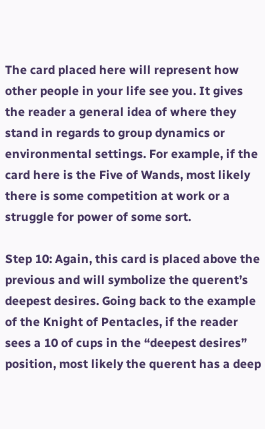The card placed here will represent how other people in your life see you. It gives the reader a general idea of where they stand in regards to group dynamics or environmental settings. For example, if the card here is the Five of Wands, most likely there is some competition at work or a struggle for power of some sort.

Step 10: Again, this card is placed above the previous and will symbolize the querent’s deepest desires. Going back to the example of the Knight of Pentacles, if the reader sees a 10 of cups in the “deepest desires” position, most likely the querent has a deep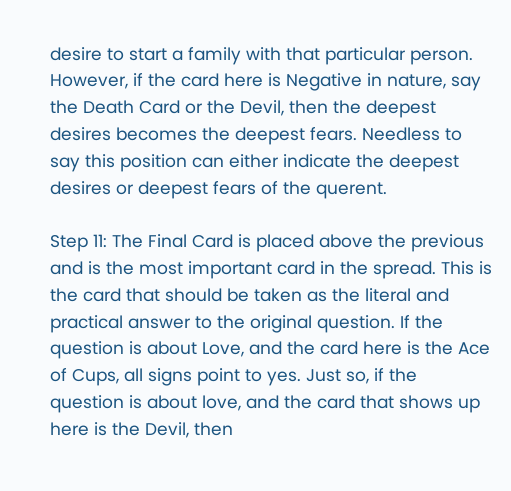desire to start a family with that particular person. However, if the card here is Negative in nature, say the Death Card or the Devil, then the deepest desires becomes the deepest fears. Needless to say this position can either indicate the deepest desires or deepest fears of the querent.

Step 11: The Final Card is placed above the previous and is the most important card in the spread. This is the card that should be taken as the literal and practical answer to the original question. If the question is about Love, and the card here is the Ace of Cups, all signs point to yes. Just so, if the question is about love, and the card that shows up here is the Devil, then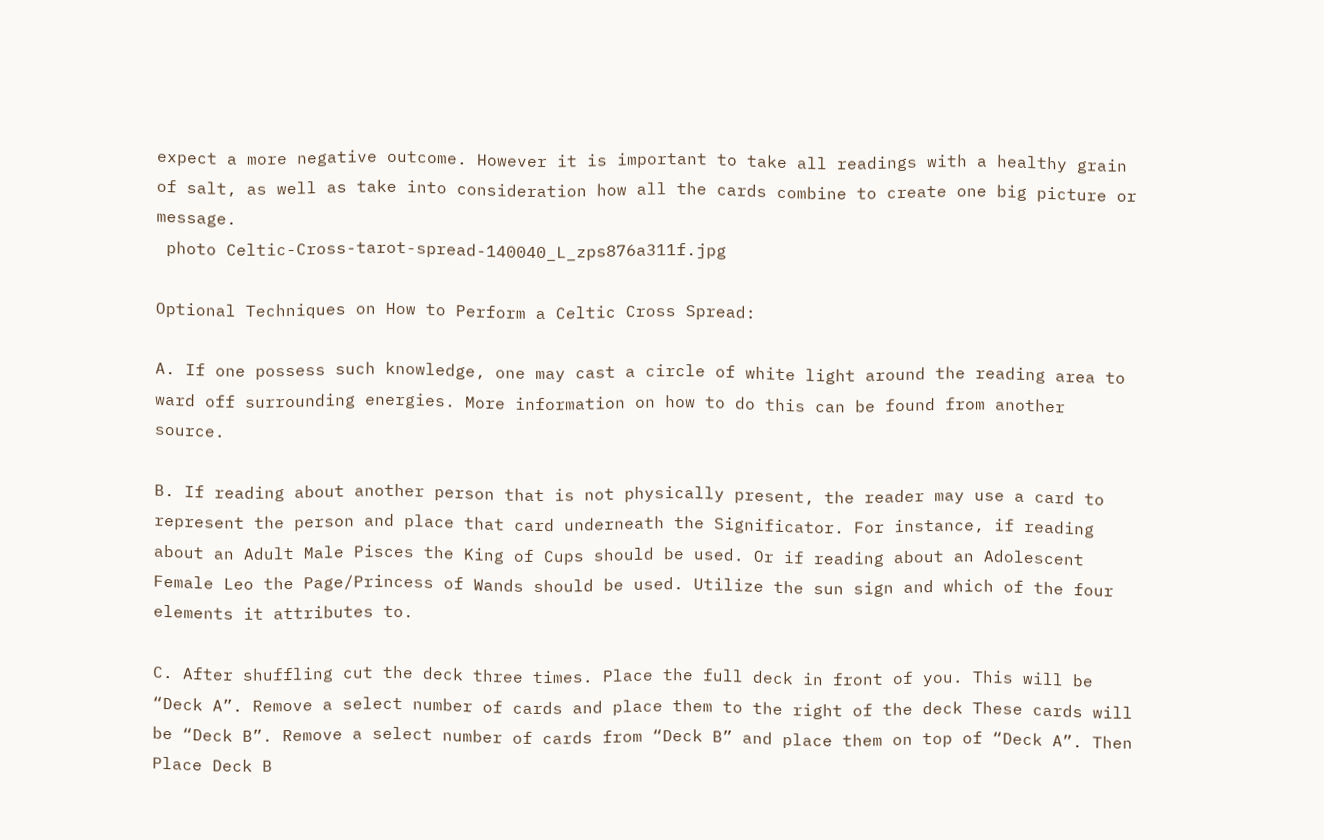expect a more negative outcome. However it is important to take all readings with a healthy grain of salt, as well as take into consideration how all the cards combine to create one big picture or message.
 photo Celtic-Cross-tarot-spread-140040_L_zps876a311f.jpg

Optional Techniques on How to Perform a Celtic Cross Spread:

A. If one possess such knowledge, one may cast a circle of white light around the reading area to ward off surrounding energies. More information on how to do this can be found from another source.

B. If reading about another person that is not physically present, the reader may use a card to represent the person and place that card underneath the Significator. For instance, if reading about an Adult Male Pisces the King of Cups should be used. Or if reading about an Adolescent Female Leo the Page/Princess of Wands should be used. Utilize the sun sign and which of the four elements it attributes to.

C. After shuffling cut the deck three times. Place the full deck in front of you. This will be “Deck A”. Remove a select number of cards and place them to the right of the deck These cards will be “Deck B”. Remove a select number of cards from “Deck B” and place them on top of “Deck A”. Then Place Deck B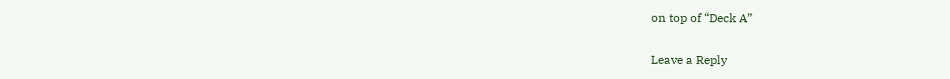on top of “Deck A”

Leave a Reply